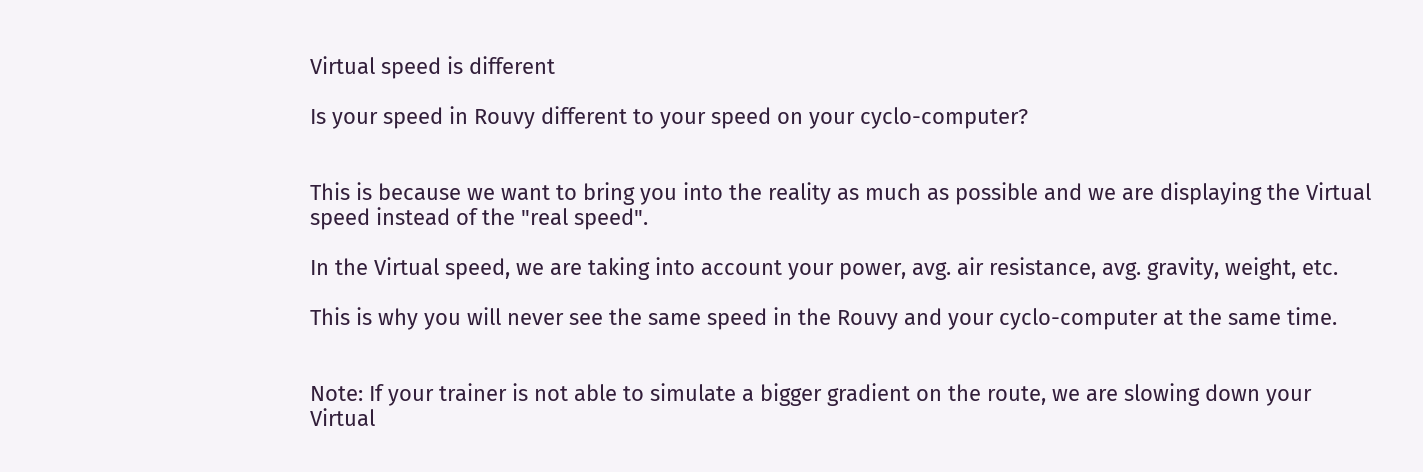Virtual speed is different

Is your speed in Rouvy different to your speed on your cyclo-computer?


This is because we want to bring you into the reality as much as possible and we are displaying the Virtual speed instead of the "real speed".

In the Virtual speed, we are taking into account your power, avg. air resistance, avg. gravity, weight, etc.

This is why you will never see the same speed in the Rouvy and your cyclo-computer at the same time.


Note: If your trainer is not able to simulate a bigger gradient on the route, we are slowing down your Virtual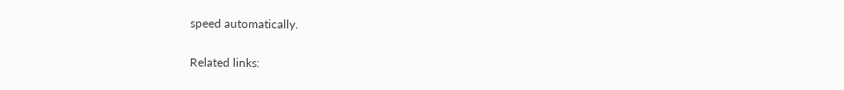speed automatically.


Related links: